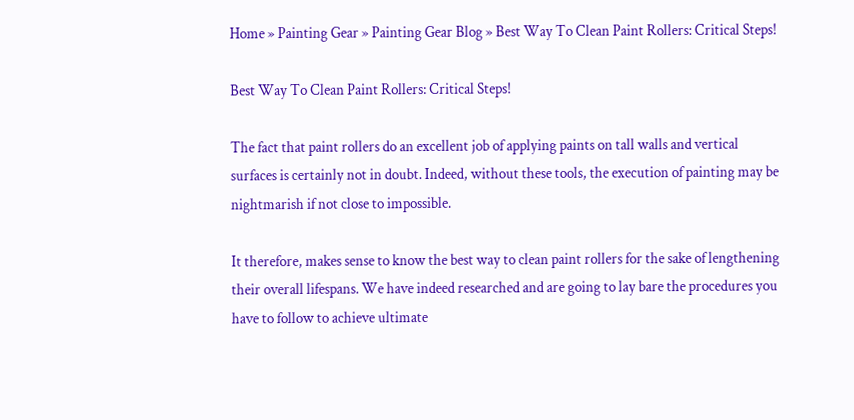Home » Painting Gear » Painting Gear Blog » Best Way To Clean Paint Rollers: Critical Steps!

Best Way To Clean Paint Rollers: Critical Steps!

The fact that paint rollers do an excellent job of applying paints on tall walls and vertical surfaces is certainly not in doubt. Indeed, without these tools, the execution of painting may be nightmarish if not close to impossible.

It therefore, makes sense to know the best way to clean paint rollers for the sake of lengthening their overall lifespans. We have indeed researched and are going to lay bare the procedures you have to follow to achieve ultimate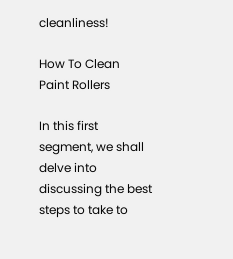cleanliness!

How To Clean Paint Rollers

In this first segment, we shall delve into discussing the best steps to take to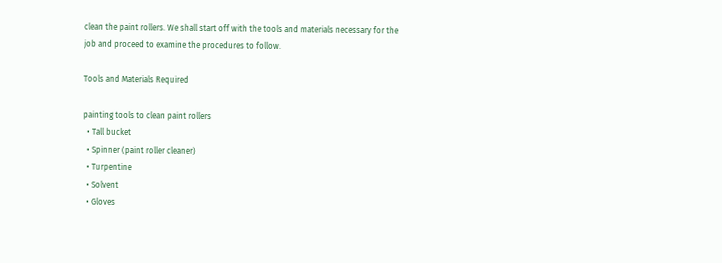clean the paint rollers. We shall start off with the tools and materials necessary for the job and proceed to examine the procedures to follow.

Tools and Materials Required

painting tools to clean paint rollers
  • Tall bucket
  • Spinner (paint roller cleaner)
  • Turpentine
  • Solvent
  • Gloves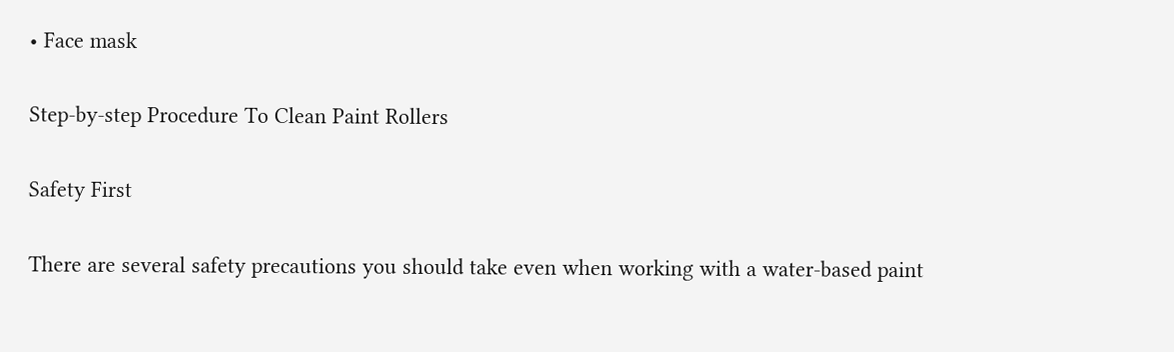• Face mask

Step-by-step Procedure To Clean Paint Rollers

Safety First

There are several safety precautions you should take even when working with a water-based paint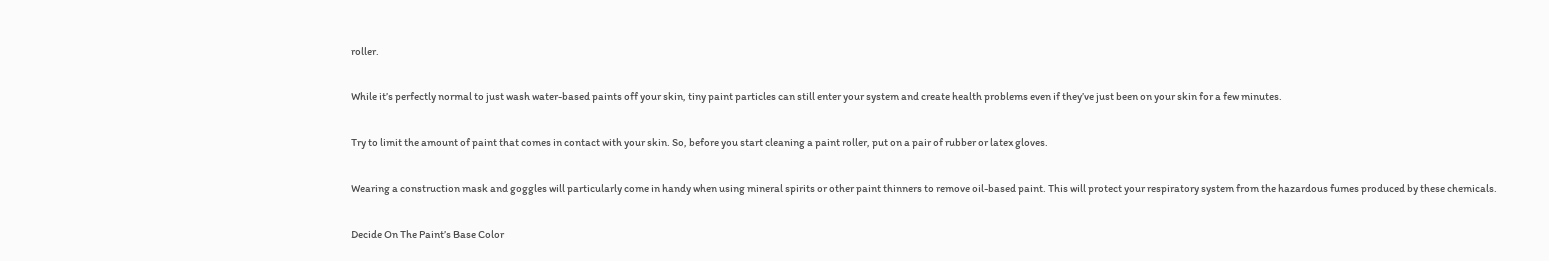roller.

While it’s perfectly normal to just wash water-based paints off your skin, tiny paint particles can still enter your system and create health problems even if they’ve just been on your skin for a few minutes.

Try to limit the amount of paint that comes in contact with your skin. So, before you start cleaning a paint roller, put on a pair of rubber or latex gloves.

Wearing a construction mask and goggles will particularly come in handy when using mineral spirits or other paint thinners to remove oil-based paint. This will protect your respiratory system from the hazardous fumes produced by these chemicals.

Decide On The Paint’s Base Color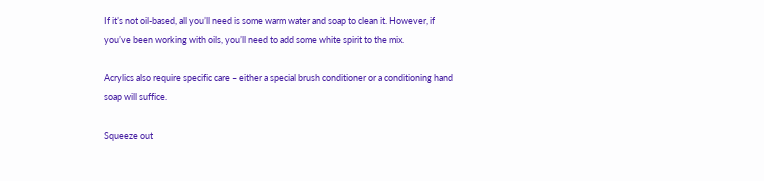If it’s not oil-based, all you’ll need is some warm water and soap to clean it. However, if you’ve been working with oils, you’ll need to add some white spirit to the mix.

Acrylics also require specific care – either a special brush conditioner or a conditioning hand soap will suffice.

Squeeze out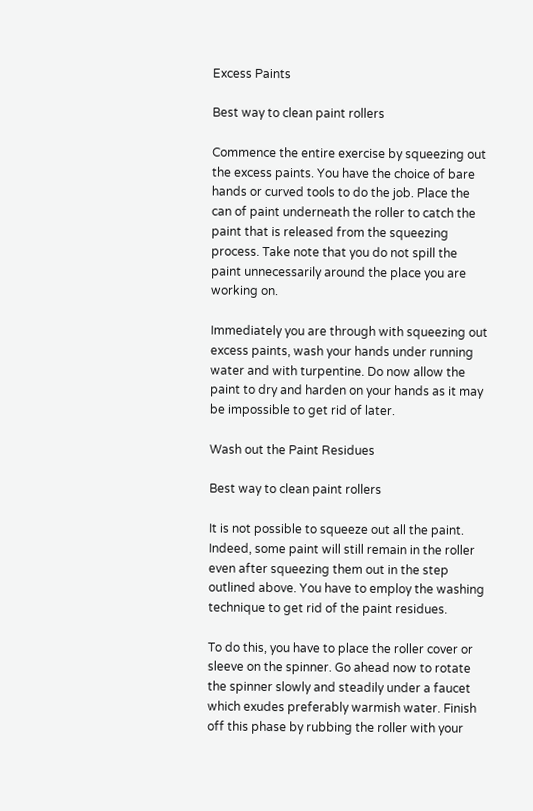Excess Paints

Best way to clean paint rollers

Commence the entire exercise by squeezing out the excess paints. You have the choice of bare hands or curved tools to do the job. Place the can of paint underneath the roller to catch the paint that is released from the squeezing process. Take note that you do not spill the paint unnecessarily around the place you are working on.

Immediately you are through with squeezing out excess paints, wash your hands under running water and with turpentine. Do now allow the paint to dry and harden on your hands as it may be impossible to get rid of later.

Wash out the Paint Residues

Best way to clean paint rollers

It is not possible to squeeze out all the paint. Indeed, some paint will still remain in the roller even after squeezing them out in the step outlined above. You have to employ the washing technique to get rid of the paint residues.

To do this, you have to place the roller cover or sleeve on the spinner. Go ahead now to rotate the spinner slowly and steadily under a faucet which exudes preferably warmish water. Finish off this phase by rubbing the roller with your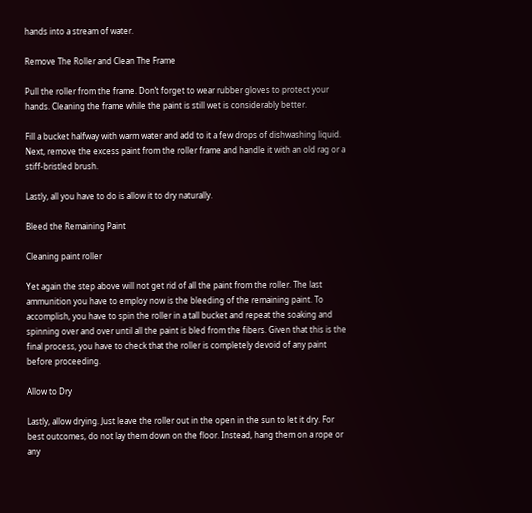hands into a stream of water.

Remove The Roller and Clean The Frame

Pull the roller from the frame. Don’t forget to wear rubber gloves to protect your hands. Cleaning the frame while the paint is still wet is considerably better.

Fill a bucket halfway with warm water and add to it a few drops of dishwashing liquid. Next, remove the excess paint from the roller frame and handle it with an old rag or a stiff-bristled brush.

Lastly, all you have to do is allow it to dry naturally.

Bleed the Remaining Paint

Cleaning paint roller

Yet again the step above will not get rid of all the paint from the roller. The last ammunition you have to employ now is the bleeding of the remaining paint. To accomplish, you have to spin the roller in a tall bucket and repeat the soaking and spinning over and over until all the paint is bled from the fibers. Given that this is the final process, you have to check that the roller is completely devoid of any paint before proceeding.

Allow to Dry

Lastly, allow drying. Just leave the roller out in the open in the sun to let it dry. For best outcomes, do not lay them down on the floor. Instead, hang them on a rope or any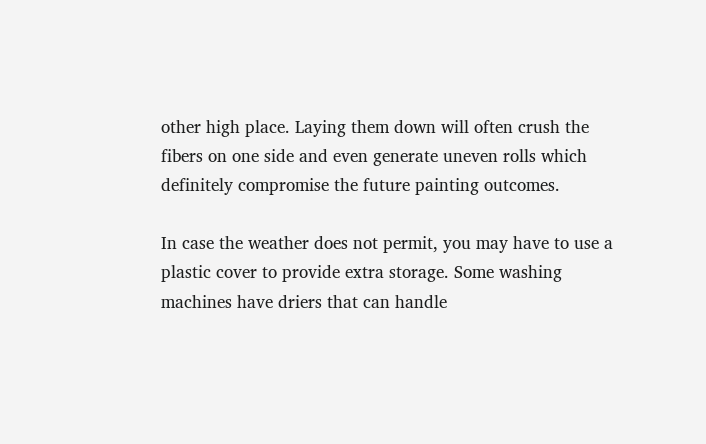other high place. Laying them down will often crush the fibers on one side and even generate uneven rolls which definitely compromise the future painting outcomes.

In case the weather does not permit, you may have to use a plastic cover to provide extra storage. Some washing machines have driers that can handle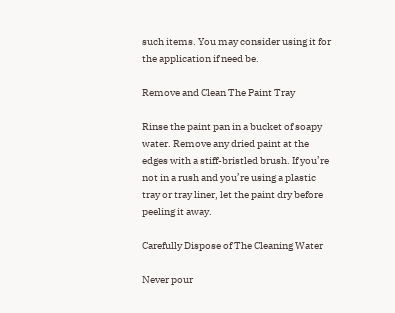such items. You may consider using it for the application if need be.

Remove and Clean The Paint Tray

Rinse the paint pan in a bucket of soapy water. Remove any dried paint at the edges with a stiff-bristled brush. If you’re not in a rush and you’re using a plastic tray or tray liner, let the paint dry before peeling it away.

Carefully Dispose of The Cleaning Water

Never pour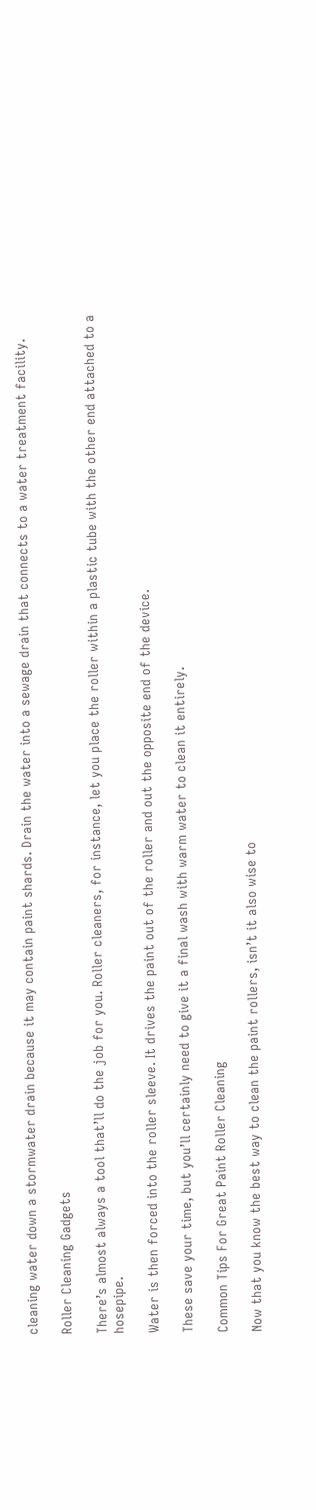cleaning water down a stormwater drain because it may contain paint shards. Drain the water into a sewage drain that connects to a water treatment facility.

Roller Cleaning Gadgets

There’s almost always a tool that’ll do the job for you. Roller cleaners, for instance, let you place the roller within a plastic tube with the other end attached to a hosepipe.

Water is then forced into the roller sleeve. It drives the paint out of the roller and out the opposite end of the device.

These save your time, but you’ll certainly need to give it a final wash with warm water to clean it entirely.

Common Tips For Great Paint Roller Cleaning

Now that you know the best way to clean the paint rollers, isn’t it also wise to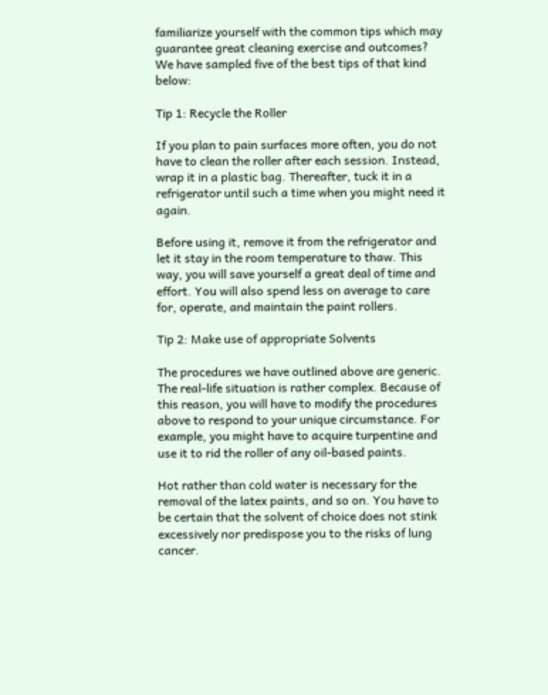familiarize yourself with the common tips which may guarantee great cleaning exercise and outcomes? We have sampled five of the best tips of that kind below:

Tip 1: Recycle the Roller

If you plan to pain surfaces more often, you do not have to clean the roller after each session. Instead, wrap it in a plastic bag. Thereafter, tuck it in a refrigerator until such a time when you might need it again.

Before using it, remove it from the refrigerator and let it stay in the room temperature to thaw. This way, you will save yourself a great deal of time and effort. You will also spend less on average to care for, operate, and maintain the paint rollers.

Tip 2: Make use of appropriate Solvents

The procedures we have outlined above are generic. The real-life situation is rather complex. Because of this reason, you will have to modify the procedures above to respond to your unique circumstance. For example, you might have to acquire turpentine and use it to rid the roller of any oil-based paints.

Hot rather than cold water is necessary for the removal of the latex paints, and so on. You have to be certain that the solvent of choice does not stink excessively nor predispose you to the risks of lung cancer.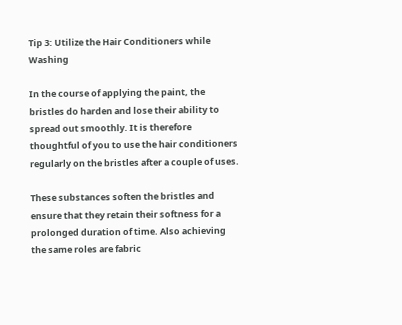Tip 3: Utilize the Hair Conditioners while Washing

In the course of applying the paint, the bristles do harden and lose their ability to spread out smoothly. It is therefore thoughtful of you to use the hair conditioners regularly on the bristles after a couple of uses.

These substances soften the bristles and ensure that they retain their softness for a prolonged duration of time. Also achieving the same roles are fabric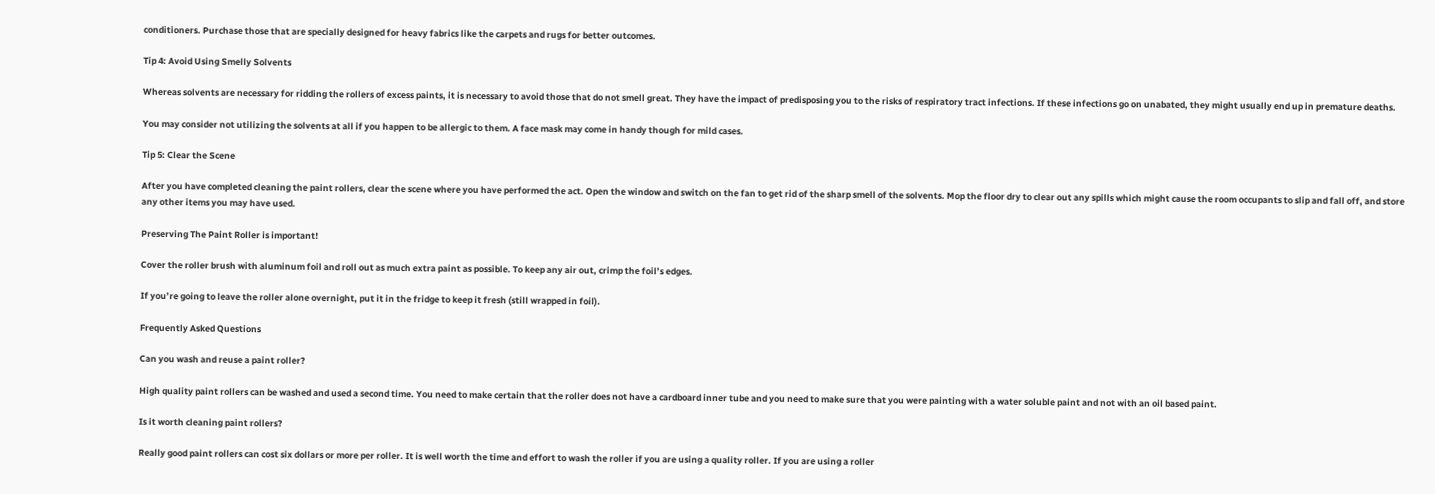conditioners. Purchase those that are specially designed for heavy fabrics like the carpets and rugs for better outcomes.

Tip 4: Avoid Using Smelly Solvents

Whereas solvents are necessary for ridding the rollers of excess paints, it is necessary to avoid those that do not smell great. They have the impact of predisposing you to the risks of respiratory tract infections. If these infections go on unabated, they might usually end up in premature deaths.

You may consider not utilizing the solvents at all if you happen to be allergic to them. A face mask may come in handy though for mild cases.

Tip 5: Clear the Scene

After you have completed cleaning the paint rollers, clear the scene where you have performed the act. Open the window and switch on the fan to get rid of the sharp smell of the solvents. Mop the floor dry to clear out any spills which might cause the room occupants to slip and fall off, and store any other items you may have used.

Preserving The Paint Roller is important!

Cover the roller brush with aluminum foil and roll out as much extra paint as possible. To keep any air out, crimp the foil’s edges.

If you’re going to leave the roller alone overnight, put it in the fridge to keep it fresh (still wrapped in foil).

Frequently Asked Questions

Can you wash and reuse a paint roller?

High quality paint rollers can be washed and used a second time. You need to make certain that the roller does not have a cardboard inner tube and you need to make sure that you were painting with a water soluble paint and not with an oil based paint.

Is it worth cleaning paint rollers?

Really good paint rollers can cost six dollars or more per roller. It is well worth the time and effort to wash the roller if you are using a quality roller. If you are using a roller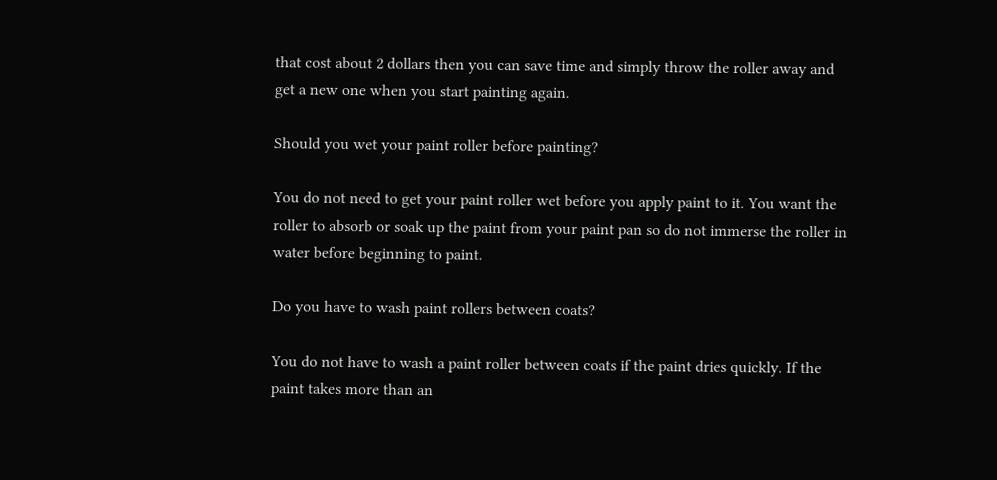that cost about 2 dollars then you can save time and simply throw the roller away and get a new one when you start painting again.

Should you wet your paint roller before painting?

You do not need to get your paint roller wet before you apply paint to it. You want the roller to absorb or soak up the paint from your paint pan so do not immerse the roller in water before beginning to paint.

Do you have to wash paint rollers between coats?

You do not have to wash a paint roller between coats if the paint dries quickly. If the paint takes more than an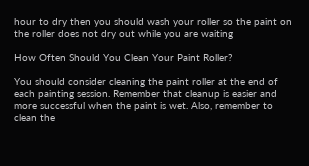hour to dry then you should wash your roller so the paint on the roller does not dry out while you are waiting

How Often Should You Clean Your Paint Roller?

You should consider cleaning the paint roller at the end of each painting session. Remember that cleanup is easier and more successful when the paint is wet. Also, remember to clean the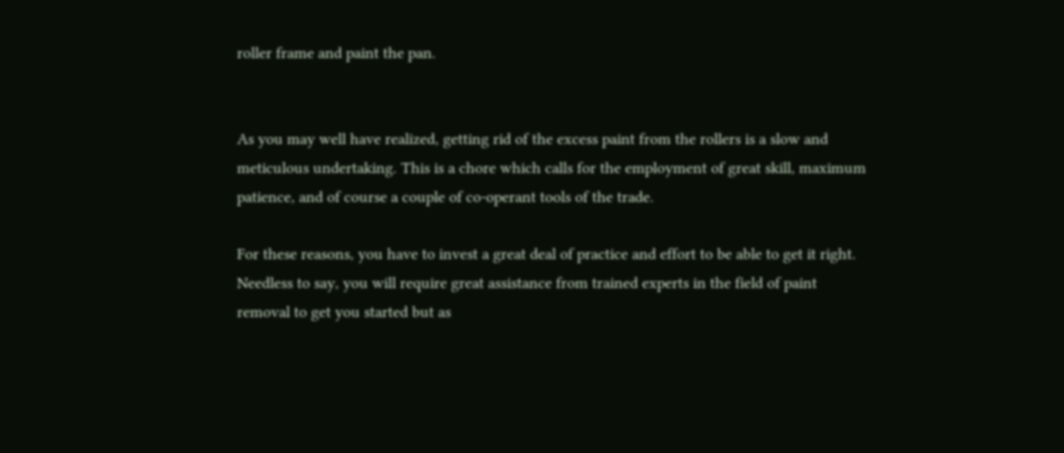roller frame and paint the pan.


As you may well have realized, getting rid of the excess paint from the rollers is a slow and meticulous undertaking. This is a chore which calls for the employment of great skill, maximum patience, and of course a couple of co-operant tools of the trade.

For these reasons, you have to invest a great deal of practice and effort to be able to get it right. Needless to say, you will require great assistance from trained experts in the field of paint removal to get you started but as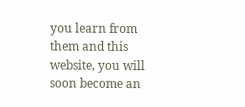you learn from them and this website, you will soon become an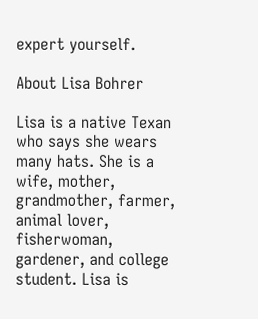expert yourself.

About Lisa Bohrer

Lisa is a native Texan who says she wears many hats. She is a wife, mother, grandmother, farmer, animal lover, fisherwoman, gardener, and college student. Lisa is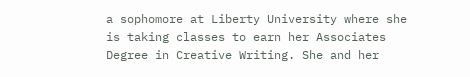a sophomore at Liberty University where she is taking classes to earn her Associates Degree in Creative Writing. She and her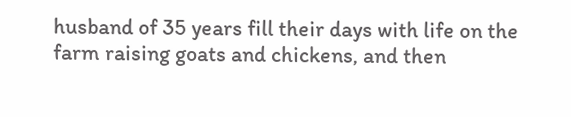husband of 35 years fill their days with life on the farm raising goats and chickens, and then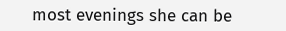most evenings she can be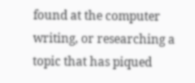found at the computer writing, or researching a topic that has piqued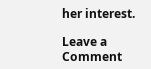her interest.

Leave a Comment